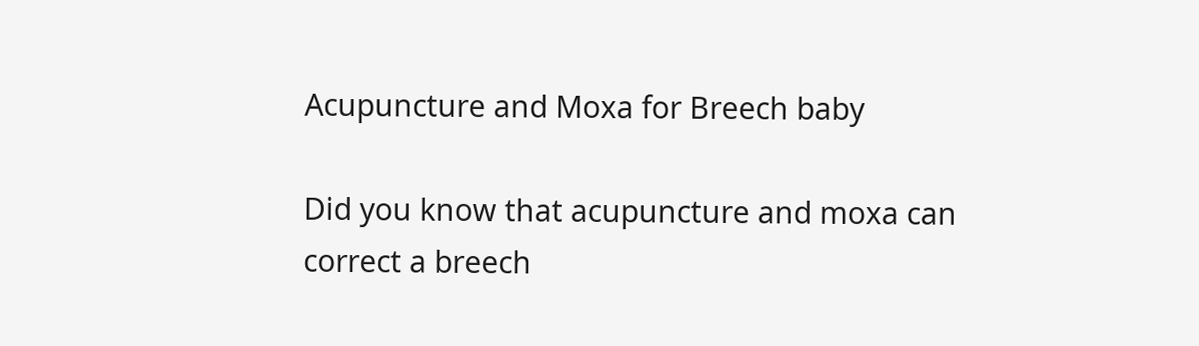Acupuncture and Moxa for Breech baby

Did you know that acupuncture and moxa can correct a breech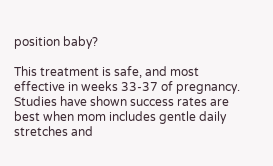position baby?

This treatment is safe, and most effective in weeks 33-37 of pregnancy. Studies have shown success rates are best when mom includes gentle daily stretches and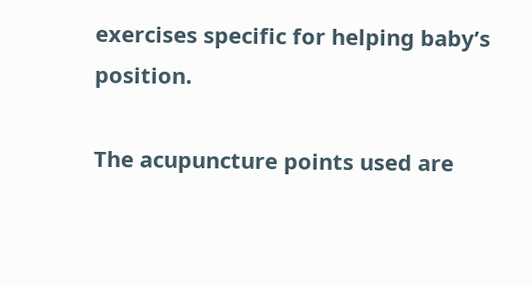exercises specific for helping baby’s position.

The acupuncture points used are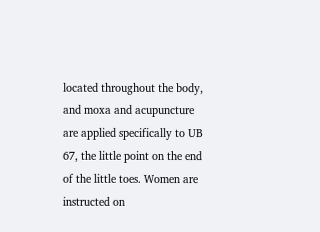located throughout the body, and moxa and acupuncture are applied specifically to UB 67, the little point on the end of the little toes. Women are instructed on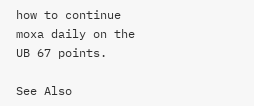how to continue moxa daily on the UB 67 points.

See Also